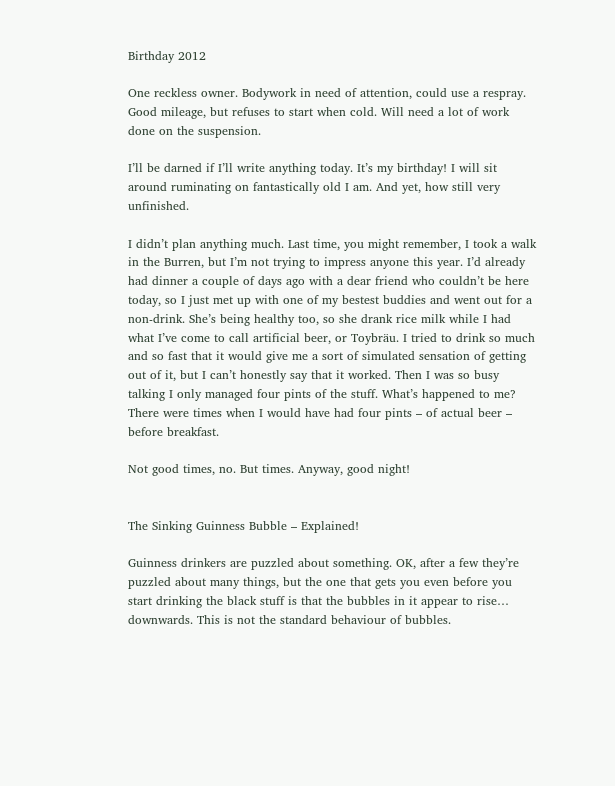Birthday 2012

One reckless owner. Bodywork in need of attention, could use a respray. Good mileage, but refuses to start when cold. Will need a lot of work done on the suspension.

I’ll be darned if I’ll write anything today. It’s my birthday! I will sit around ruminating on fantastically old I am. And yet, how still very unfinished.

I didn’t plan anything much. Last time, you might remember, I took a walk in the Burren, but I’m not trying to impress anyone this year. I’d already had dinner a couple of days ago with a dear friend who couldn’t be here today, so I just met up with one of my bestest buddies and went out for a non-drink. She’s being healthy too, so she drank rice milk while I had what I’ve come to call artificial beer, or Toybräu. I tried to drink so much and so fast that it would give me a sort of simulated sensation of getting out of it, but I can’t honestly say that it worked. Then I was so busy talking I only managed four pints of the stuff. What’s happened to me? There were times when I would have had four pints – of actual beer – before breakfast.

Not good times, no. But times. Anyway, good night!


The Sinking Guinness Bubble – Explained!

Guinness drinkers are puzzled about something. OK, after a few they’re puzzled about many things, but the one that gets you even before you start drinking the black stuff is that the bubbles in it appear to rise… downwards. This is not the standard behaviour of bubbles.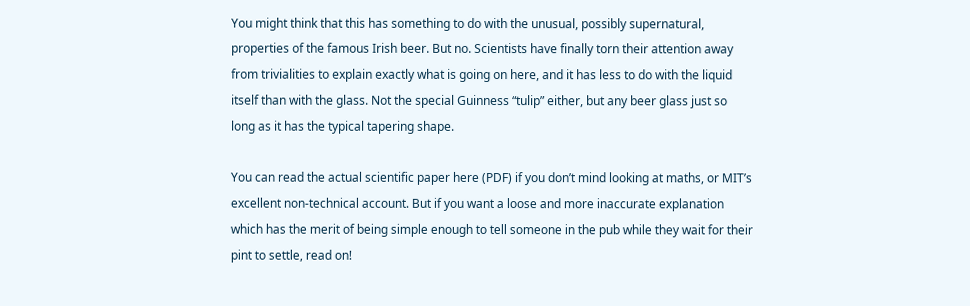You might think that this has something to do with the unusual, possibly supernatural, properties of the famous Irish beer. But no. Scientists have finally torn their attention away from trivialities to explain exactly what is going on here, and it has less to do with the liquid itself than with the glass. Not the special Guinness “tulip” either, but any beer glass just so long as it has the typical tapering shape.

You can read the actual scientific paper here (PDF) if you don’t mind looking at maths, or MIT’s excellent non-technical account. But if you want a loose and more inaccurate explanation which has the merit of being simple enough to tell someone in the pub while they wait for their pint to settle, read on!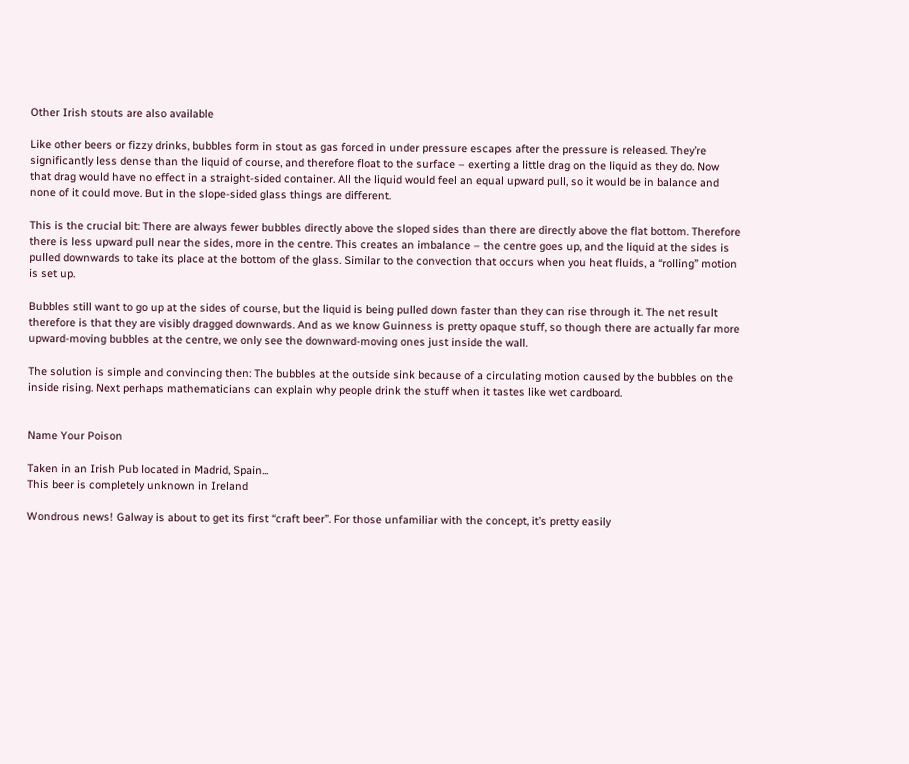Other Irish stouts are also available

Like other beers or fizzy drinks, bubbles form in stout as gas forced in under pressure escapes after the pressure is released. They’re significantly less dense than the liquid of course, and therefore float to the surface – exerting a little drag on the liquid as they do. Now that drag would have no effect in a straight-sided container. All the liquid would feel an equal upward pull, so it would be in balance and none of it could move. But in the slope-sided glass things are different.

This is the crucial bit: There are always fewer bubbles directly above the sloped sides than there are directly above the flat bottom. Therefore there is less upward pull near the sides, more in the centre. This creates an imbalance – the centre goes up, and the liquid at the sides is pulled downwards to take its place at the bottom of the glass. Similar to the convection that occurs when you heat fluids, a “rolling” motion is set up.

Bubbles still want to go up at the sides of course, but the liquid is being pulled down faster than they can rise through it. The net result therefore is that they are visibly dragged downwards. And as we know Guinness is pretty opaque stuff, so though there are actually far more upward-moving bubbles at the centre, we only see the downward-moving ones just inside the wall.

The solution is simple and convincing then: The bubbles at the outside sink because of a circulating motion caused by the bubbles on the inside rising. Next perhaps mathematicians can explain why people drink the stuff when it tastes like wet cardboard.


Name Your Poison

Taken in an Irish Pub located in Madrid, Spain...
This beer is completely unknown in Ireland

Wondrous news! Galway is about to get its first “craft beer”. For those unfamiliar with the concept, it’s pretty easily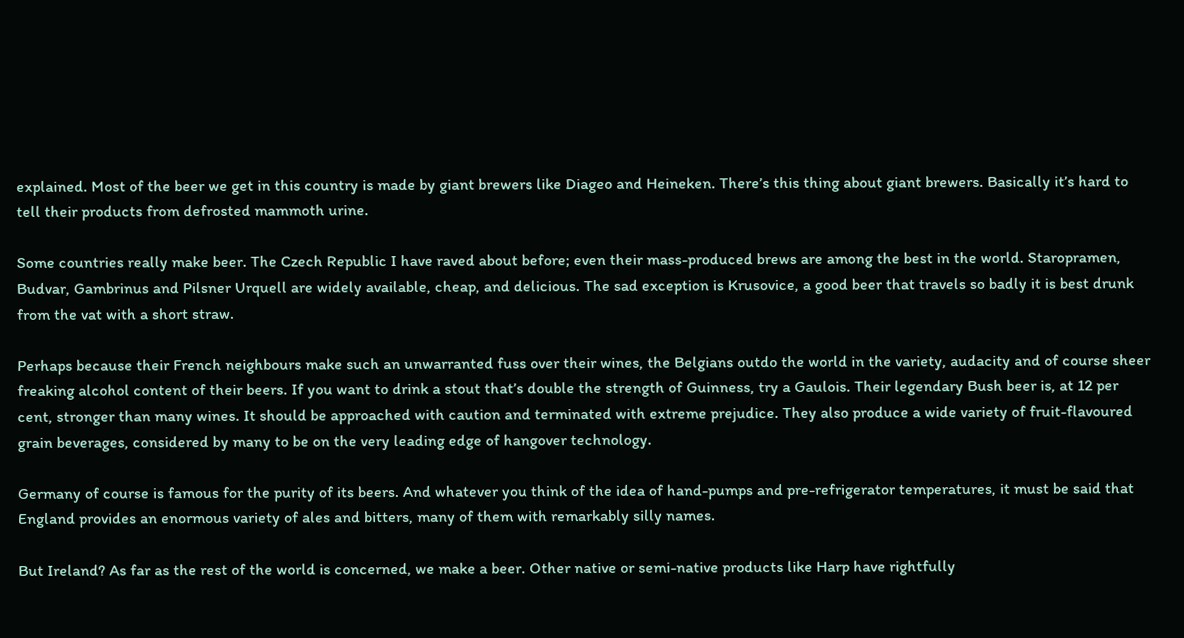explained. Most of the beer we get in this country is made by giant brewers like Diageo and Heineken. There’s this thing about giant brewers. Basically it’s hard to tell their products from defrosted mammoth urine.

Some countries really make beer. The Czech Republic I have raved about before; even their mass-produced brews are among the best in the world. Staropramen, Budvar, Gambrinus and Pilsner Urquell are widely available, cheap, and delicious. The sad exception is Krusovice, a good beer that travels so badly it is best drunk from the vat with a short straw.

Perhaps because their French neighbours make such an unwarranted fuss over their wines, the Belgians outdo the world in the variety, audacity and of course sheer freaking alcohol content of their beers. If you want to drink a stout that’s double the strength of Guinness, try a Gaulois. Their legendary Bush beer is, at 12 per cent, stronger than many wines. It should be approached with caution and terminated with extreme prejudice. They also produce a wide variety of fruit-flavoured grain beverages, considered by many to be on the very leading edge of hangover technology.

Germany of course is famous for the purity of its beers. And whatever you think of the idea of hand-pumps and pre-refrigerator temperatures, it must be said that England provides an enormous variety of ales and bitters, many of them with remarkably silly names.

But Ireland? As far as the rest of the world is concerned, we make a beer. Other native or semi-native products like Harp have rightfully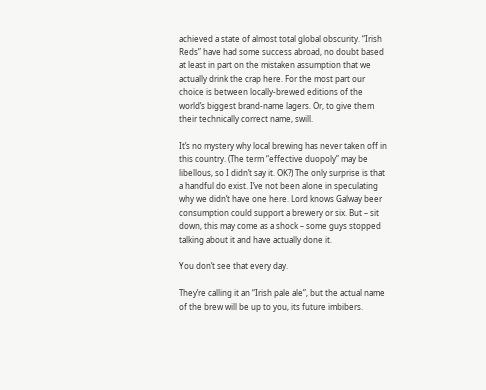achieved a state of almost total global obscurity. “Irish Reds” have had some success abroad, no doubt based at least in part on the mistaken assumption that we actually drink the crap here. For the most part our choice is between locally-brewed editions of the world’s biggest brand-name lagers. Or, to give them their technically correct name, swill.

It’s no mystery why local brewing has never taken off in this country. (The term “effective duopoly” may be libellous, so I didn’t say it. OK?) The only surprise is that a handful do exist. I’ve not been alone in speculating why we didn’t have one here. Lord knows Galway beer consumption could support a brewery or six. But – sit down, this may come as a shock – some guys stopped talking about it and have actually done it.

You don’t see that every day.

They’re calling it an “Irish pale ale”, but the actual name of the brew will be up to you, its future imbibers.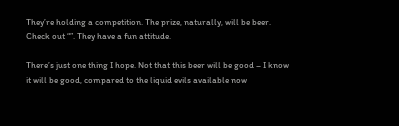They’re holding a competition. The prize, naturally, will be beer. Check out “”. They have a fun attitude.

There’s just one thing I hope. Not that this beer will be good – I know it will be good, compared to the liquid evils available now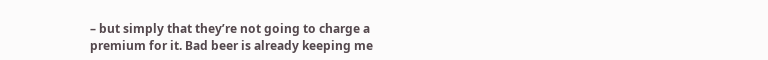– but simply that they’re not going to charge a premium for it. Bad beer is already keeping me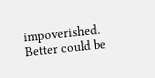impoverished. Better could be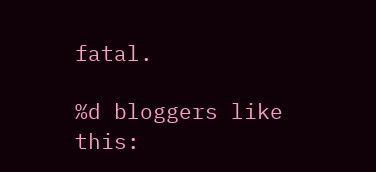fatal.

%d bloggers like this: